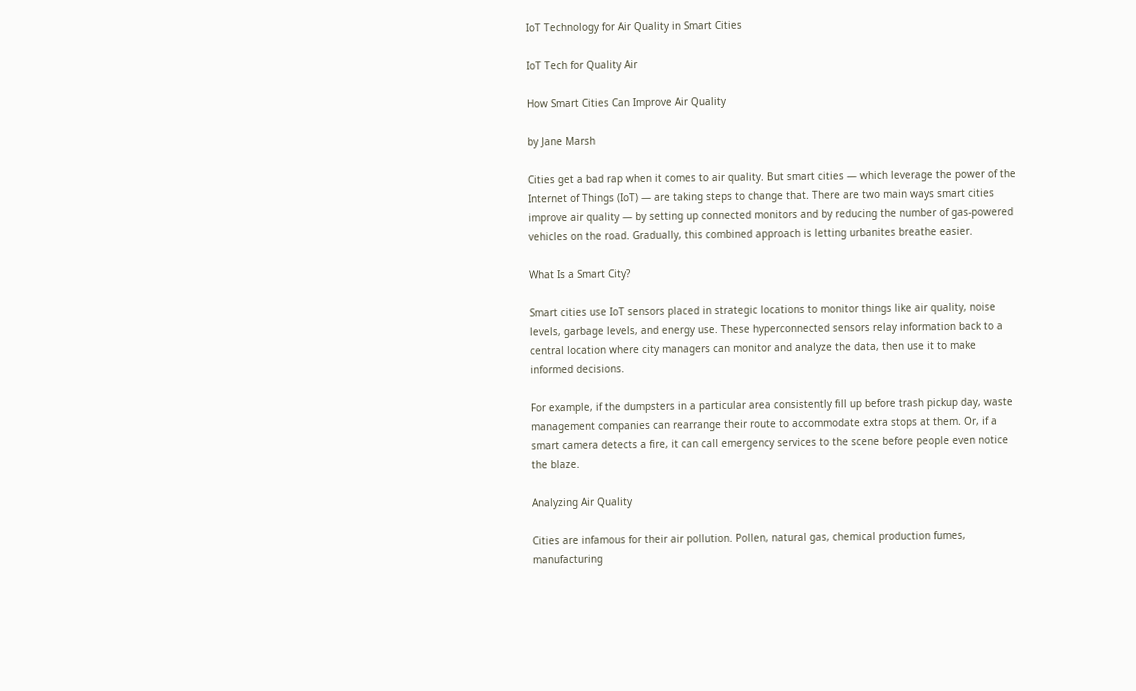IoT Technology for Air Quality in Smart Cities

IoT Tech for Quality Air

How Smart Cities Can Improve Air Quality

by Jane Marsh

Cities get a bad rap when it comes to air quality. But smart cities — which leverage the power of the Internet of Things (IoT) — are taking steps to change that. There are two main ways smart cities improve air quality — by setting up connected monitors and by reducing the number of gas-powered vehicles on the road. Gradually, this combined approach is letting urbanites breathe easier.

What Is a Smart City?

Smart cities use IoT sensors placed in strategic locations to monitor things like air quality, noise levels, garbage levels, and energy use. These hyperconnected sensors relay information back to a central location where city managers can monitor and analyze the data, then use it to make informed decisions.

For example, if the dumpsters in a particular area consistently fill up before trash pickup day, waste management companies can rearrange their route to accommodate extra stops at them. Or, if a smart camera detects a fire, it can call emergency services to the scene before people even notice the blaze.

Analyzing Air Quality

Cities are infamous for their air pollution. Pollen, natural gas, chemical production fumes, manufacturing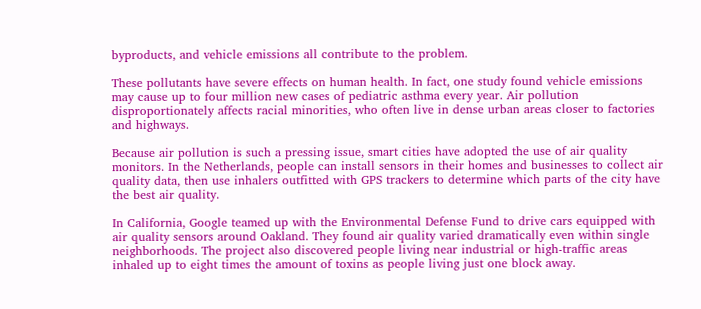byproducts, and vehicle emissions all contribute to the problem.

These pollutants have severe effects on human health. In fact, one study found vehicle emissions may cause up to four million new cases of pediatric asthma every year. Air pollution disproportionately affects racial minorities, who often live in dense urban areas closer to factories and highways.

Because air pollution is such a pressing issue, smart cities have adopted the use of air quality monitors. In the Netherlands, people can install sensors in their homes and businesses to collect air quality data, then use inhalers outfitted with GPS trackers to determine which parts of the city have the best air quality.

In California, Google teamed up with the Environmental Defense Fund to drive cars equipped with air quality sensors around Oakland. They found air quality varied dramatically even within single neighborhoods. The project also discovered people living near industrial or high-traffic areas inhaled up to eight times the amount of toxins as people living just one block away.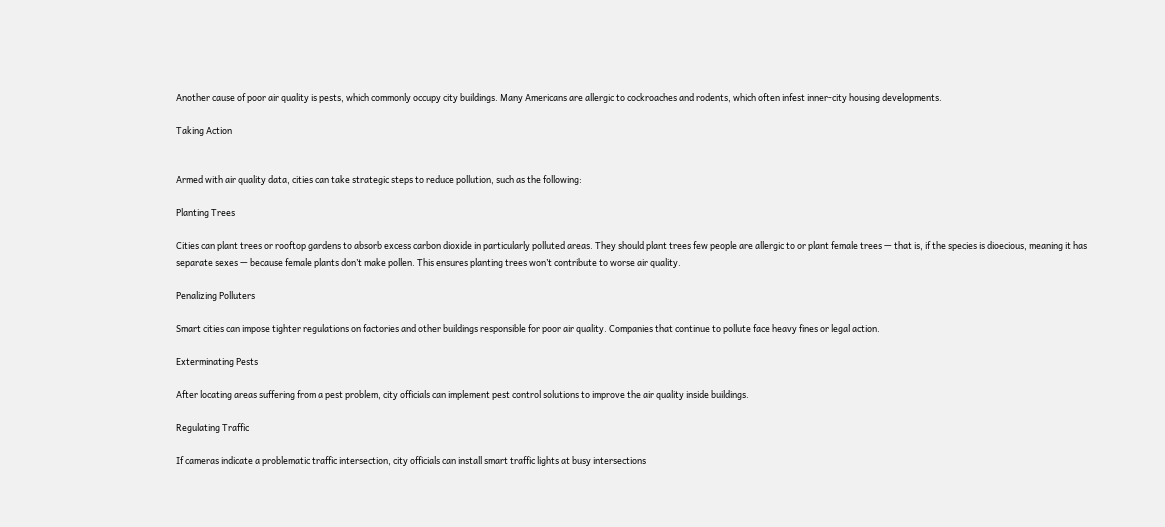Another cause of poor air quality is pests, which commonly occupy city buildings. Many Americans are allergic to cockroaches and rodents, which often infest inner-city housing developments.

Taking Action


Armed with air quality data, cities can take strategic steps to reduce pollution, such as the following:

Planting Trees

Cities can plant trees or rooftop gardens to absorb excess carbon dioxide in particularly polluted areas. They should plant trees few people are allergic to or plant female trees — that is, if the species is dioecious, meaning it has separate sexes — because female plants don’t make pollen. This ensures planting trees won’t contribute to worse air quality.

Penalizing Polluters

Smart cities can impose tighter regulations on factories and other buildings responsible for poor air quality. Companies that continue to pollute face heavy fines or legal action.

Exterminating Pests

After locating areas suffering from a pest problem, city officials can implement pest control solutions to improve the air quality inside buildings.

Regulating Traffic

If cameras indicate a problematic traffic intersection, city officials can install smart traffic lights at busy intersections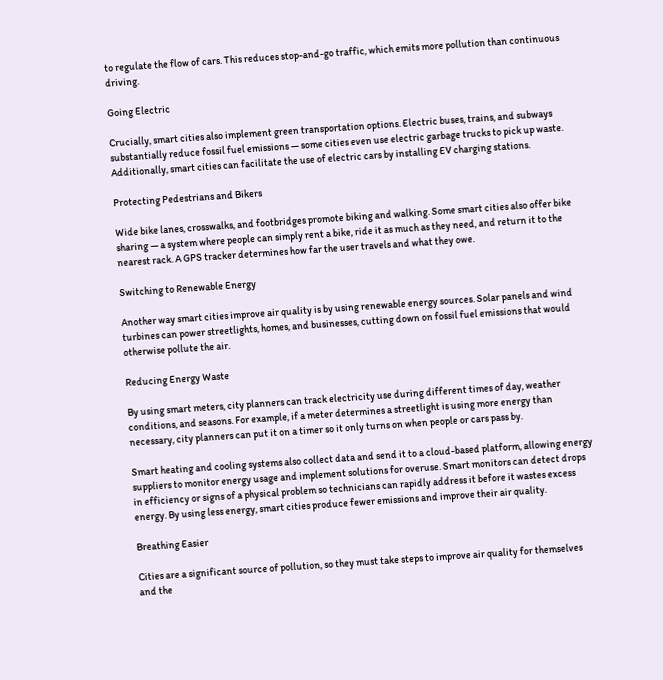to regulate the flow of cars. This reduces stop-and-go traffic, which emits more pollution than continuous driving.

Going Electric

Crucially, smart cities also implement green transportation options. Electric buses, trains, and subways substantially reduce fossil fuel emissions — some cities even use electric garbage trucks to pick up waste. Additionally, smart cities can facilitate the use of electric cars by installing EV charging stations.

Protecting Pedestrians and Bikers

Wide bike lanes, crosswalks, and footbridges promote biking and walking. Some smart cities also offer bike sharing — a system where people can simply rent a bike, ride it as much as they need, and return it to the nearest rack. A GPS tracker determines how far the user travels and what they owe.

Switching to Renewable Energy

Another way smart cities improve air quality is by using renewable energy sources. Solar panels and wind turbines can power streetlights, homes, and businesses, cutting down on fossil fuel emissions that would otherwise pollute the air.

Reducing Energy Waste

By using smart meters, city planners can track electricity use during different times of day, weather conditions, and seasons. For example, if a meter determines a streetlight is using more energy than necessary, city planners can put it on a timer so it only turns on when people or cars pass by.

Smart heating and cooling systems also collect data and send it to a cloud-based platform, allowing energy suppliers to monitor energy usage and implement solutions for overuse. Smart monitors can detect drops in efficiency or signs of a physical problem so technicians can rapidly address it before it wastes excess energy. By using less energy, smart cities produce fewer emissions and improve their air quality.

Breathing Easier

Cities are a significant source of pollution, so they must take steps to improve air quality for themselves and the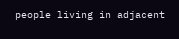people living in adjacent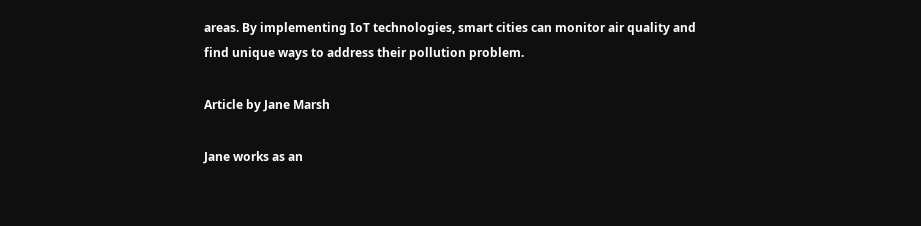areas. By implementing IoT technologies, smart cities can monitor air quality and find unique ways to address their pollution problem.

Article by Jane Marsh

Jane works as an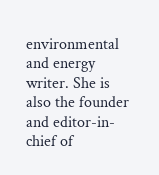environmental and energy writer. She is also the founder and editor-in-chief of